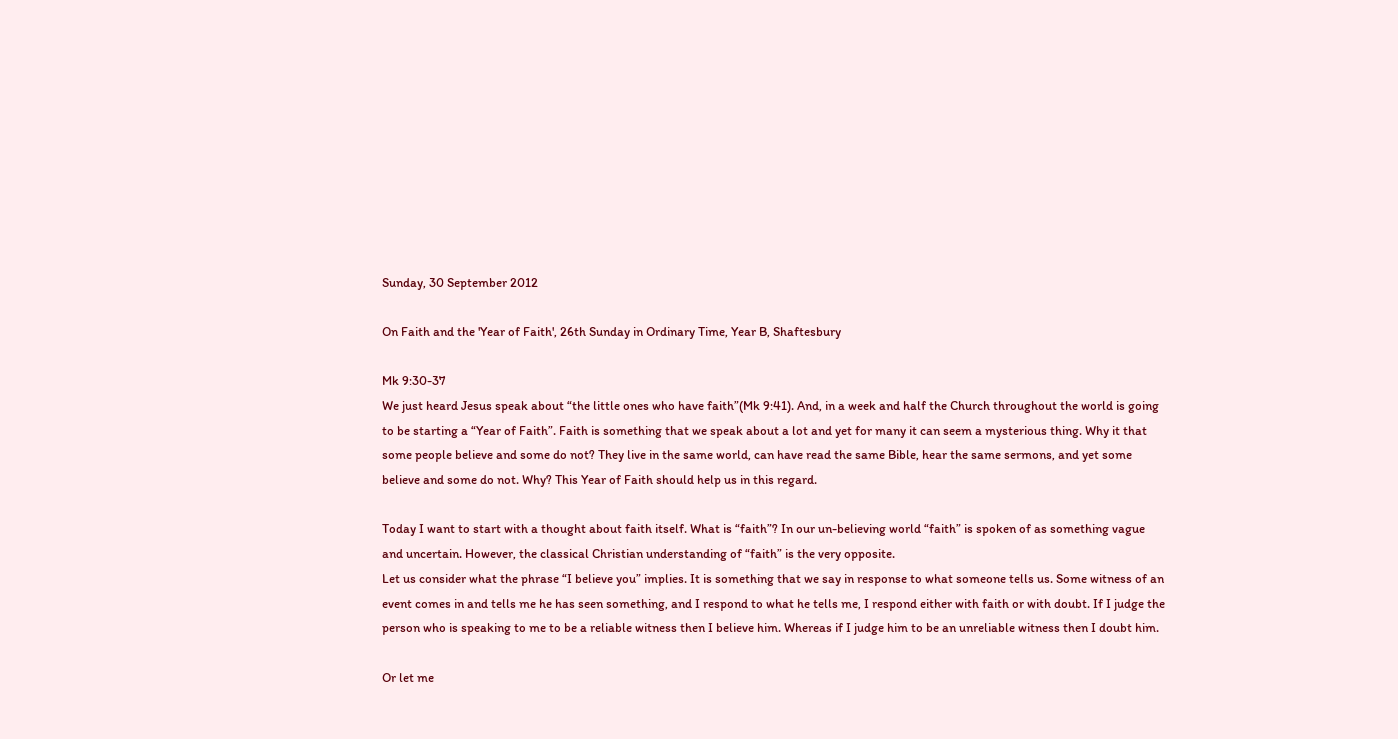Sunday, 30 September 2012

On Faith and the 'Year of Faith', 26th Sunday in Ordinary Time, Year B, Shaftesbury

Mk 9:30-37
We just heard Jesus speak about “the little ones who have faith”(Mk 9:41). And, in a week and half the Church throughout the world is going to be starting a “Year of Faith”. Faith is something that we speak about a lot and yet for many it can seem a mysterious thing. Why it that some people believe and some do not? They live in the same world, can have read the same Bible, hear the same sermons, and yet some believe and some do not. Why? This Year of Faith should help us in this regard.

Today I want to start with a thought about faith itself. What is “faith”? In our un-believing world “faith” is spoken of as something vague and uncertain. However, the classical Christian understanding of “faith” is the very opposite.
Let us consider what the phrase “I believe you” implies. It is something that we say in response to what someone tells us. Some witness of an event comes in and tells me he has seen something, and I respond to what he tells me, I respond either with faith or with doubt. If I judge the person who is speaking to me to be a reliable witness then I believe him. Whereas if I judge him to be an unreliable witness then I doubt him.

Or let me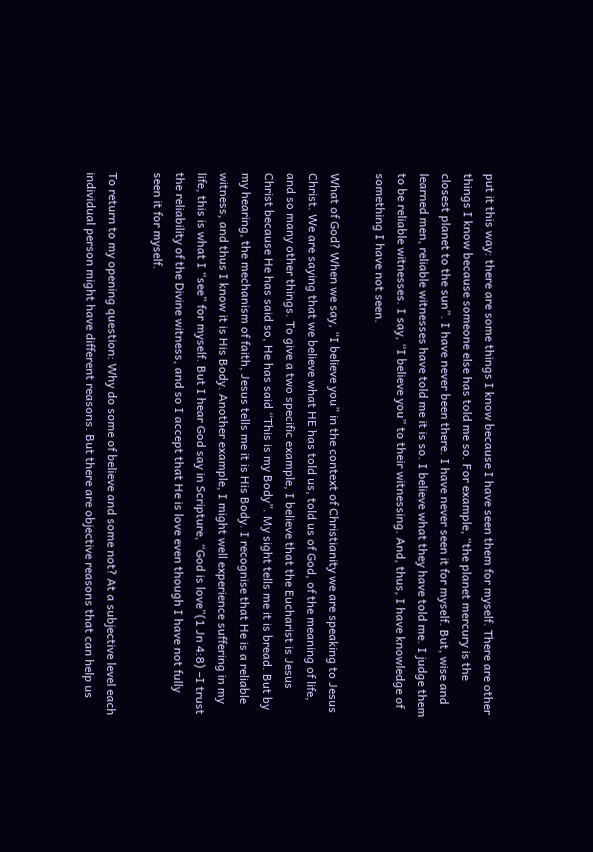put it this way: there are some things I know because I have seen them for myself. There are other things I know because someone else has told me so. For example, “the planet mercury is the closest planet to the sun”. I have never been there. I have never seen it for myself. But, wise and learned men, reliable witnesses have told me it is so. I believe what they have told me. I judge them to be reliable witnesses. I say, “I believe you” to their witnessing. And, thus, I have knowledge of something I have not seen.

What of God? When we say, “I believe you” in the context of Christianity we are speaking to Jesus Christ. We are saying that we believe what HE has told us, told us of God, of the meaning of life, and so many other things. To give a two specific example, I believe that the Eucharist is Jesus Christ because He has said so, He has said “This is my Body”. My sight tells me it is bread. But by my hearing, the mechanism of faith, Jesus tells me it is His Body. I recognise that He is a reliable witness, and thus I know it is His Body. Another example, I might well experience suffering in my life, this is what I “see” for myself. But I hear God say in Scripture, “God is love”(1 Jn 4:8) –I trust the reliability of the Divine witness, and so I accept that He is love even though I have not fully seen it for myself.

To return to my opening question: Why do some of believe and some not? At a subjective level each individual person might have different reasons. But there are objective reasons that can help us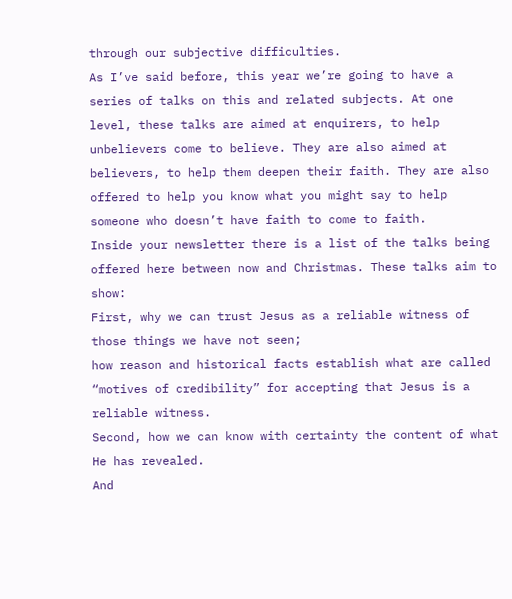through our subjective difficulties.
As I’ve said before, this year we’re going to have a series of talks on this and related subjects. At one level, these talks are aimed at enquirers, to help unbelievers come to believe. They are also aimed at believers, to help them deepen their faith. They are also offered to help you know what you might say to help someone who doesn’t have faith to come to faith.
Inside your newsletter there is a list of the talks being offered here between now and Christmas. These talks aim to show:
First, why we can trust Jesus as a reliable witness of those things we have not seen;
how reason and historical facts establish what are called “motives of credibility” for accepting that Jesus is a reliable witness.
Second, how we can know with certainty the content of what He has revealed.
And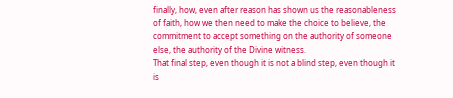finally, how, even after reason has shown us the reasonableness of faith, how we then need to make the choice to believe, the commitment to accept something on the authority of someone else, the authority of the Divine witness.
That final step, even though it is not a blind step, even though it is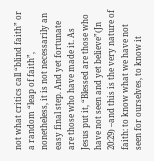not what critics call “blind faith” or a random “leap of faith”, nonetheless, it is not necessarily an easy final step. And yet fortunate are those who have made it. As Jesus put it, “Blessed are those who have not seen and yet believe”(Jn 20:29) –and this is the very nature of faith: to know what we have not seen for ourselves, to know it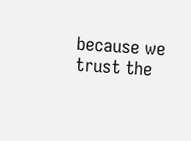because we trust the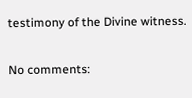testimony of the Divine witness.

No comments: